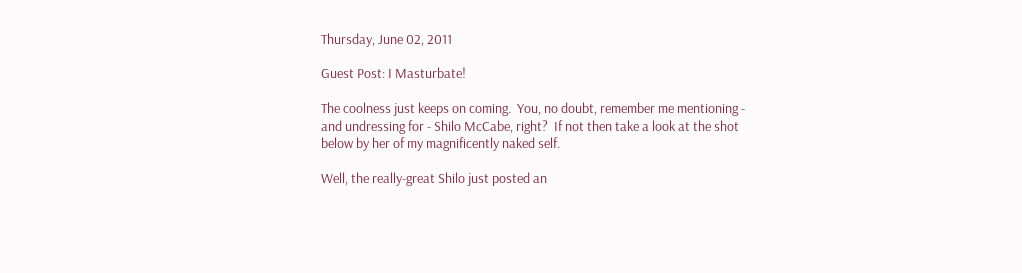Thursday, June 02, 2011

Guest Post: I Masturbate!

The coolness just keeps on coming.  You, no doubt, remember me mentioning - and undressing for - Shilo McCabe, right?  If not then take a look at the shot below by her of my magnificently naked self.

Well, the really-great Shilo just posted an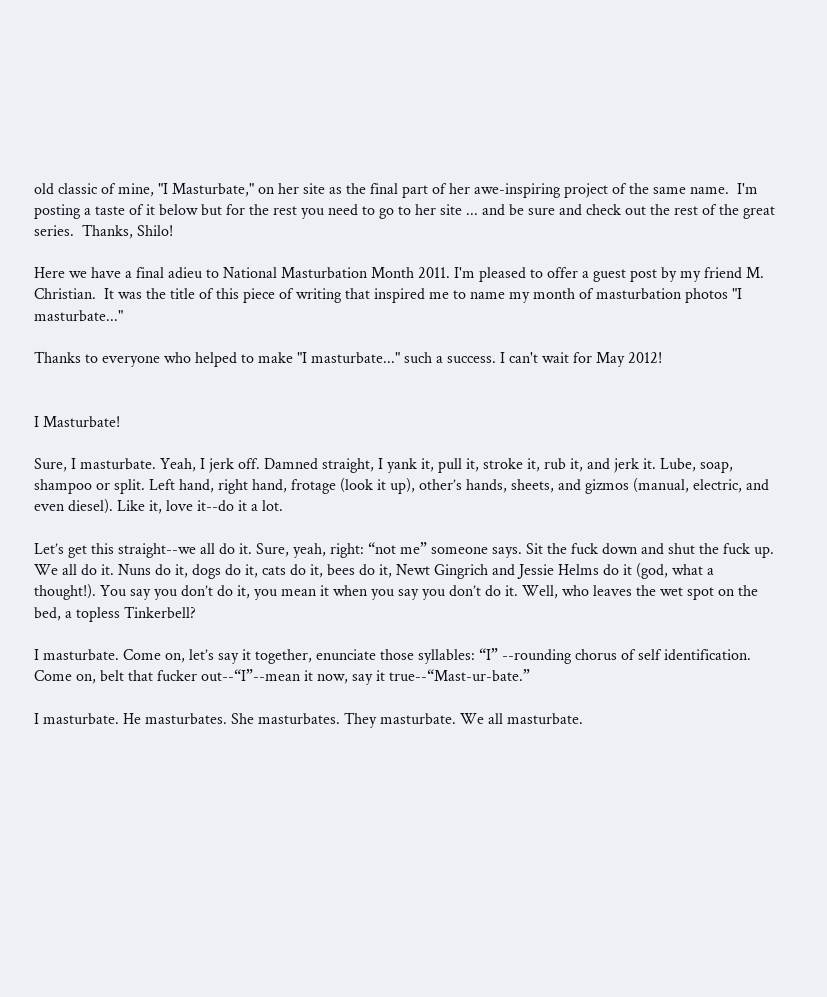old classic of mine, "I Masturbate," on her site as the final part of her awe-inspiring project of the same name.  I'm posting a taste of it below but for the rest you need to go to her site ... and be sure and check out the rest of the great series.  Thanks, Shilo!

Here we have a final adieu to National Masturbation Month 2011. I'm pleased to offer a guest post by my friend M. Christian.  It was the title of this piece of writing that inspired me to name my month of masturbation photos "I masturbate..."

Thanks to everyone who helped to make "I masturbate..." such a success. I can't wait for May 2012!


I Masturbate!

Sure, I masturbate. Yeah, I jerk off. Damned straight, I yank it, pull it, stroke it, rub it, and jerk it. Lube, soap, shampoo or split. Left hand, right hand, frotage (look it up), other’s hands, sheets, and gizmos (manual, electric, and even diesel). Like it, love it--do it a lot.

Let’s get this straight--we all do it. Sure, yeah, right: “not me” someone says. Sit the fuck down and shut the fuck up. We all do it. Nuns do it, dogs do it, cats do it, bees do it, Newt Gingrich and Jessie Helms do it (god, what a thought!). You say you don’t do it, you mean it when you say you don’t do it. Well, who leaves the wet spot on the bed, a topless Tinkerbell?

I masturbate. Come on, let’s say it together, enunciate those syllables: “I” --rounding chorus of self identification. Come on, belt that fucker out--“I”--mean it now, say it true--“Mast-ur-bate.”

I masturbate. He masturbates. She masturbates. They masturbate. We all masturbate.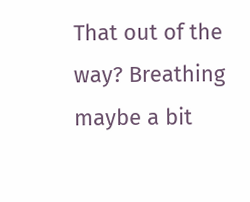That out of the way? Breathing maybe a bit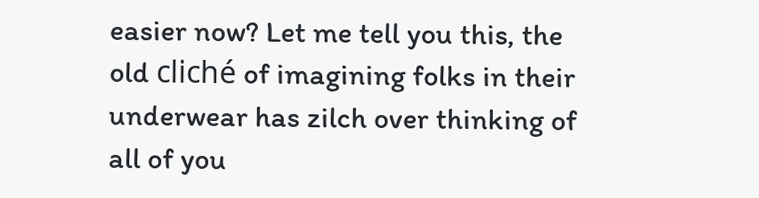easier now? Let me tell you this, the old cliché of imagining folks in their underwear has zilch over thinking of all of you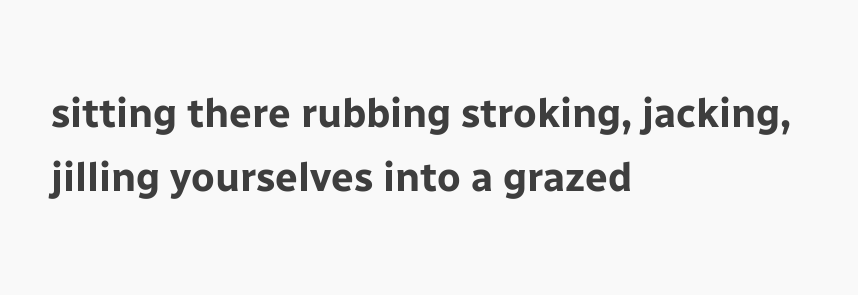sitting there rubbing stroking, jacking, jilling yourselves into a grazed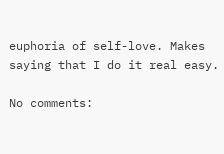euphoria of self-love. Makes saying that I do it real easy.

No comments: